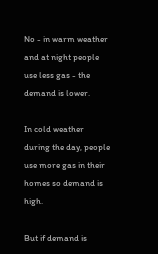No - in warm weather and at night people use less gas - the demand is lower.

In cold weather during the day, people use more gas in their homes so demand is high.

But if demand is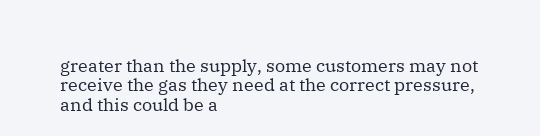greater than the supply, some customers may not receive the gas they need at the correct pressure, and this could be a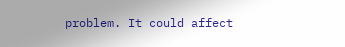problem. It could affect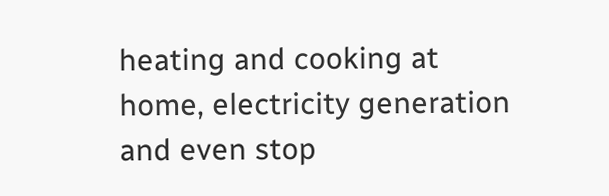heating and cooking at home, electricity generation and even stop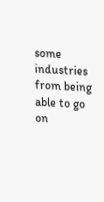some industries from being able to go on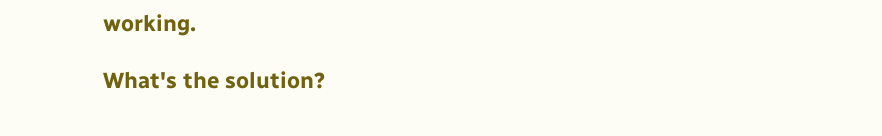working.

What's the solution?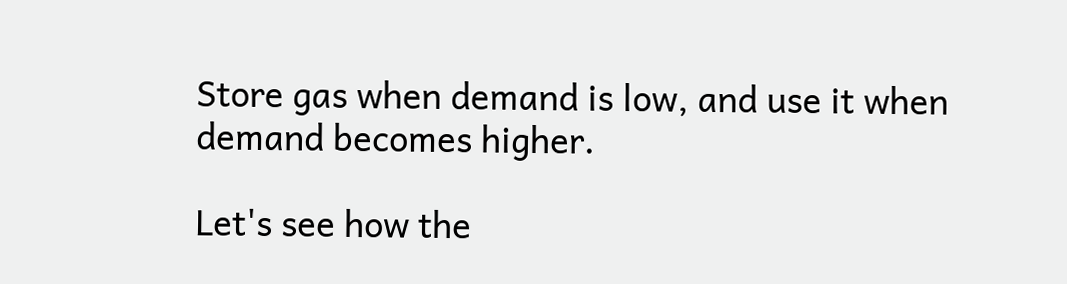Store gas when demand is low, and use it when demand becomes higher.

Let's see how the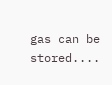gas can be stored....